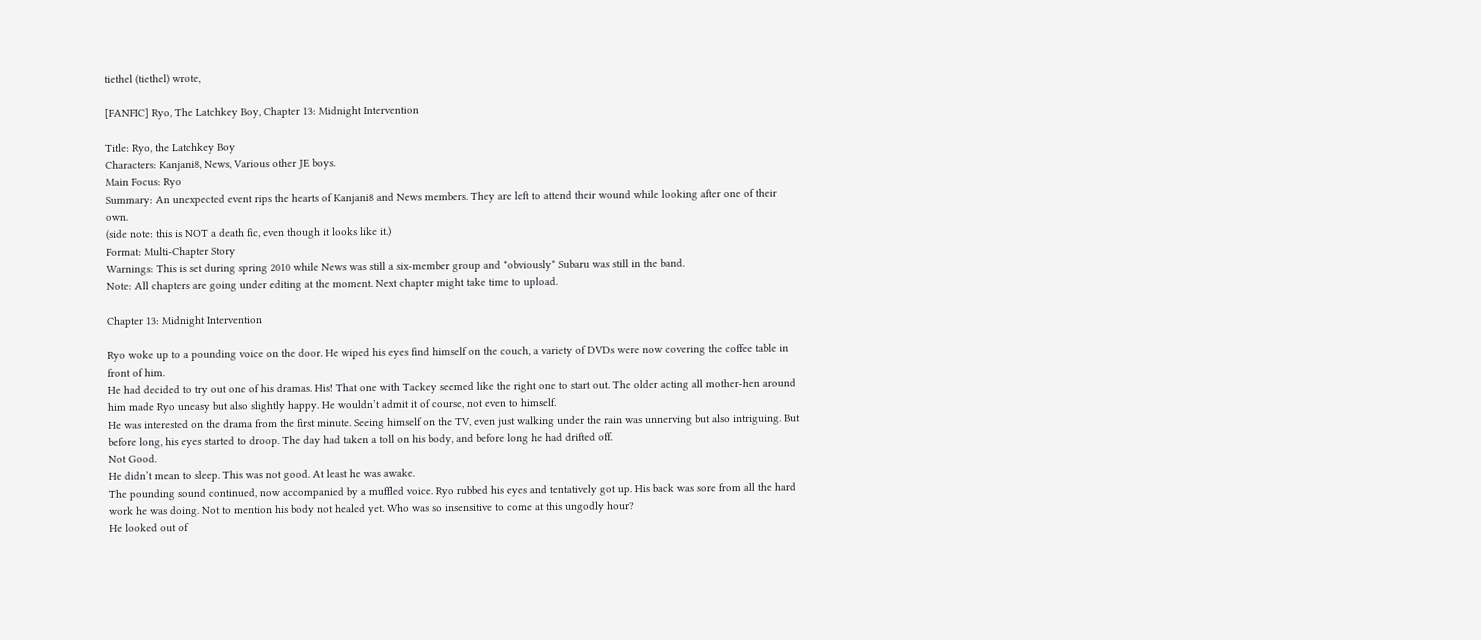tiethel (tiethel) wrote,

[FANFIC] Ryo, The Latchkey Boy, Chapter 13: Midnight Intervention

Title: Ryo, the Latchkey Boy
Characters: Kanjani8, News, Various other JE boys.
Main Focus: Ryo
Summary: An unexpected event rips the hearts of Kanjani8 and News members. They are left to attend their wound while looking after one of their own.
(side note: this is NOT a death fic, even though it looks like it.)
Format: Multi-Chapter Story
Warnings: This is set during spring 2010 while News was still a six-member group and *obviously* Subaru was still in the band.
Note: All chapters are going under editing at the moment. Next chapter might take time to upload.

Chapter 13: Midnight Intervention

Ryo woke up to a pounding voice on the door. He wiped his eyes find himself on the couch, a variety of DVDs were now covering the coffee table in front of him.
He had decided to try out one of his dramas. His! That one with Tackey seemed like the right one to start out. The older acting all mother-hen around him made Ryo uneasy but also slightly happy. He wouldn’t admit it of course, not even to himself.
He was interested on the drama from the first minute. Seeing himself on the TV, even just walking under the rain was unnerving but also intriguing. But before long, his eyes started to droop. The day had taken a toll on his body, and before long he had drifted off.
Not Good.
He didn’t mean to sleep. This was not good. At least he was awake.
The pounding sound continued, now accompanied by a muffled voice. Ryo rubbed his eyes and tentatively got up. His back was sore from all the hard work he was doing. Not to mention his body not healed yet. Who was so insensitive to come at this ungodly hour?
He looked out of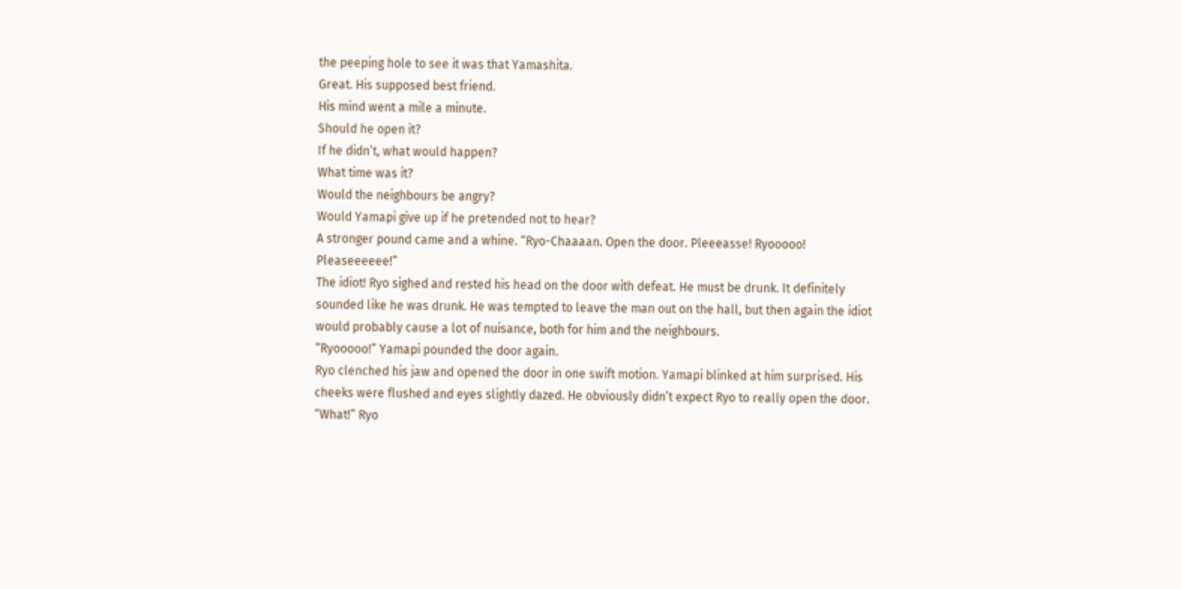the peeping hole to see it was that Yamashita.
Great. His supposed best friend.
His mind went a mile a minute.
Should he open it?
If he didn’t, what would happen?
What time was it?
Would the neighbours be angry?
Would Yamapi give up if he pretended not to hear?
A stronger pound came and a whine. “Ryo-Chaaaan. Open the door. Pleeeasse! Ryooooo! Pleaseeeeee!”
The idiot! Ryo sighed and rested his head on the door with defeat. He must be drunk. It definitely sounded like he was drunk. He was tempted to leave the man out on the hall, but then again the idiot would probably cause a lot of nuisance, both for him and the neighbours.
“Ryooooo!” Yamapi pounded the door again.
Ryo clenched his jaw and opened the door in one swift motion. Yamapi blinked at him surprised. His cheeks were flushed and eyes slightly dazed. He obviously didn’t expect Ryo to really open the door.
“What!” Ryo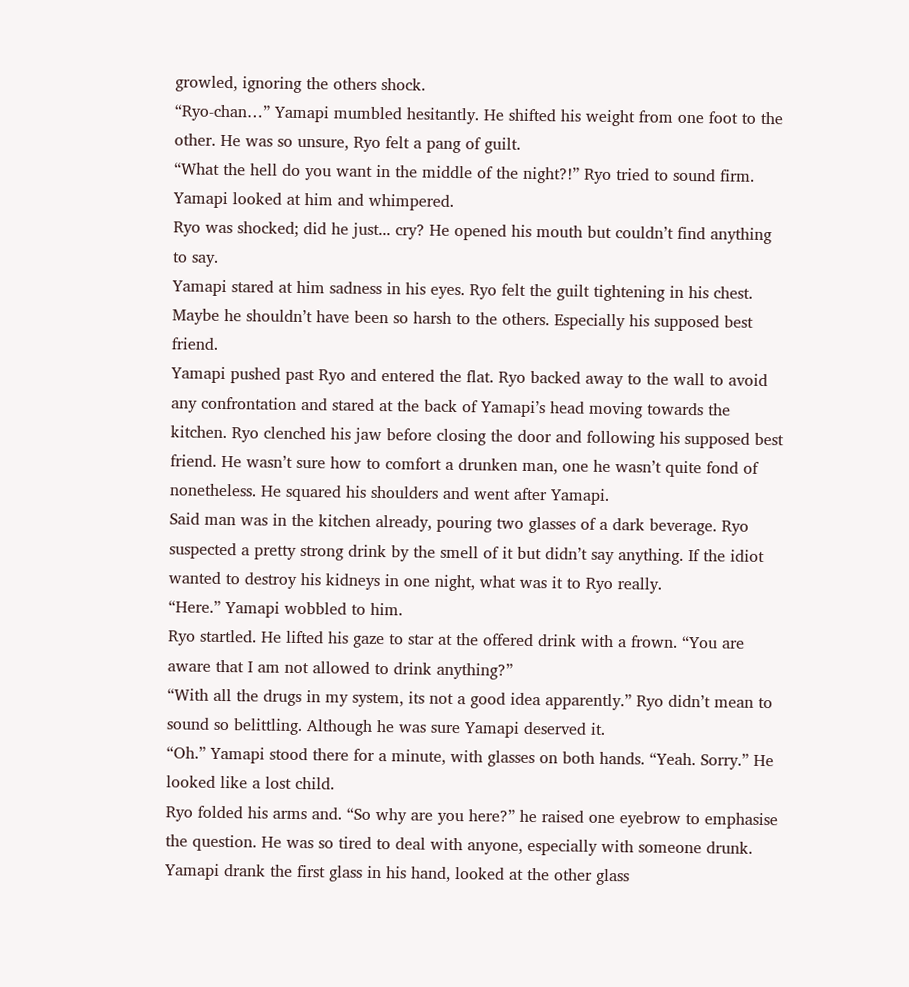growled, ignoring the others shock.
“Ryo-chan…” Yamapi mumbled hesitantly. He shifted his weight from one foot to the other. He was so unsure, Ryo felt a pang of guilt.
“What the hell do you want in the middle of the night?!” Ryo tried to sound firm.
Yamapi looked at him and whimpered.
Ryo was shocked; did he just... cry? He opened his mouth but couldn’t find anything to say.
Yamapi stared at him sadness in his eyes. Ryo felt the guilt tightening in his chest. Maybe he shouldn’t have been so harsh to the others. Especially his supposed best friend.
Yamapi pushed past Ryo and entered the flat. Ryo backed away to the wall to avoid any confrontation and stared at the back of Yamapi’s head moving towards the kitchen. Ryo clenched his jaw before closing the door and following his supposed best friend. He wasn’t sure how to comfort a drunken man, one he wasn’t quite fond of nonetheless. He squared his shoulders and went after Yamapi.
Said man was in the kitchen already, pouring two glasses of a dark beverage. Ryo suspected a pretty strong drink by the smell of it but didn’t say anything. If the idiot wanted to destroy his kidneys in one night, what was it to Ryo really.
“Here.” Yamapi wobbled to him.
Ryo startled. He lifted his gaze to star at the offered drink with a frown. “You are aware that I am not allowed to drink anything?”
“With all the drugs in my system, its not a good idea apparently.” Ryo didn’t mean to sound so belittling. Although he was sure Yamapi deserved it.
“Oh.” Yamapi stood there for a minute, with glasses on both hands. “Yeah. Sorry.” He looked like a lost child.
Ryo folded his arms and. “So why are you here?” he raised one eyebrow to emphasise the question. He was so tired to deal with anyone, especially with someone drunk.
Yamapi drank the first glass in his hand, looked at the other glass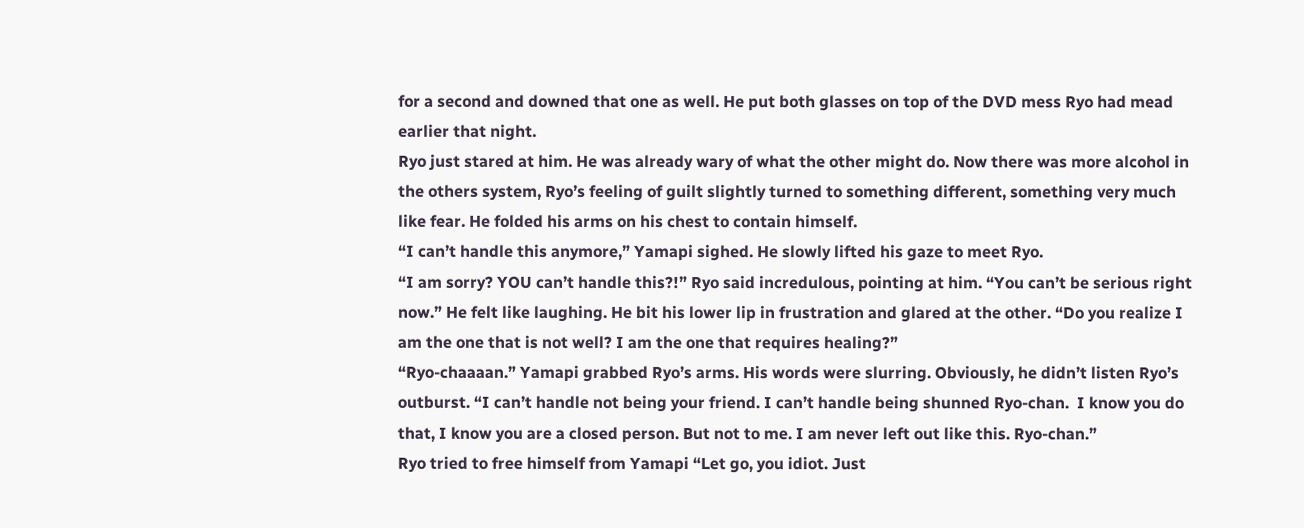for a second and downed that one as well. He put both glasses on top of the DVD mess Ryo had mead earlier that night.
Ryo just stared at him. He was already wary of what the other might do. Now there was more alcohol in the others system, Ryo’s feeling of guilt slightly turned to something different, something very much like fear. He folded his arms on his chest to contain himself.
“I can’t handle this anymore,” Yamapi sighed. He slowly lifted his gaze to meet Ryo.
“I am sorry? YOU can’t handle this?!” Ryo said incredulous, pointing at him. “You can’t be serious right now.” He felt like laughing. He bit his lower lip in frustration and glared at the other. “Do you realize I am the one that is not well? I am the one that requires healing?”
“Ryo-chaaaan.” Yamapi grabbed Ryo’s arms. His words were slurring. Obviously, he didn’t listen Ryo’s outburst. “I can’t handle not being your friend. I can’t handle being shunned Ryo-chan.  I know you do that, I know you are a closed person. But not to me. I am never left out like this. Ryo-chan.”
Ryo tried to free himself from Yamapi “Let go, you idiot. Just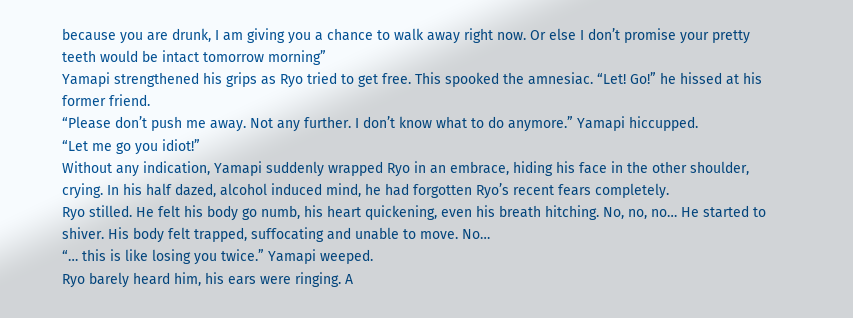because you are drunk, I am giving you a chance to walk away right now. Or else I don’t promise your pretty teeth would be intact tomorrow morning”
Yamapi strengthened his grips as Ryo tried to get free. This spooked the amnesiac. “Let! Go!” he hissed at his former friend.
“Please don’t push me away. Not any further. I don’t know what to do anymore.” Yamapi hiccupped.
“Let me go you idiot!”
Without any indication, Yamapi suddenly wrapped Ryo in an embrace, hiding his face in the other shoulder, crying. In his half dazed, alcohol induced mind, he had forgotten Ryo’s recent fears completely.
Ryo stilled. He felt his body go numb, his heart quickening, even his breath hitching. No, no, no… He started to shiver. His body felt trapped, suffocating and unable to move. No…
“… this is like losing you twice.” Yamapi weeped.
Ryo barely heard him, his ears were ringing. A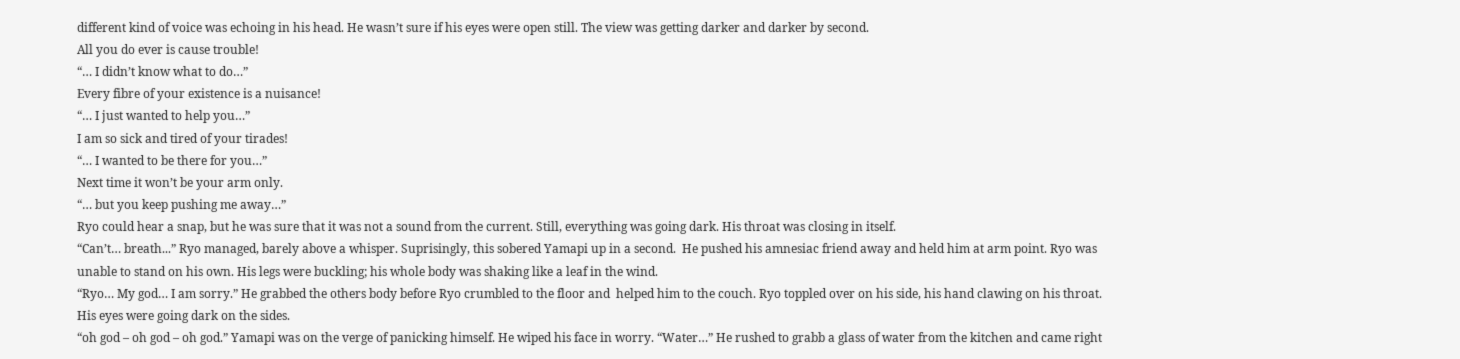different kind of voice was echoing in his head. He wasn’t sure if his eyes were open still. The view was getting darker and darker by second.
All you do ever is cause trouble!
“… I didn’t know what to do…”
Every fibre of your existence is a nuisance!
“… I just wanted to help you…”
I am so sick and tired of your tirades!
“… I wanted to be there for you…”
Next time it won’t be your arm only.
“… but you keep pushing me away…”
Ryo could hear a snap, but he was sure that it was not a sound from the current. Still, everything was going dark. His throat was closing in itself.
“Can’t… breath...” Ryo managed, barely above a whisper. Suprisingly, this sobered Yamapi up in a second.  He pushed his amnesiac friend away and held him at arm point. Ryo was unable to stand on his own. His legs were buckling; his whole body was shaking like a leaf in the wind.
“Ryo… My god… I am sorry.” He grabbed the others body before Ryo crumbled to the floor and  helped him to the couch. Ryo toppled over on his side, his hand clawing on his throat. His eyes were going dark on the sides.
“oh god – oh god – oh god.” Yamapi was on the verge of panicking himself. He wiped his face in worry. “Water…” He rushed to grabb a glass of water from the kitchen and came right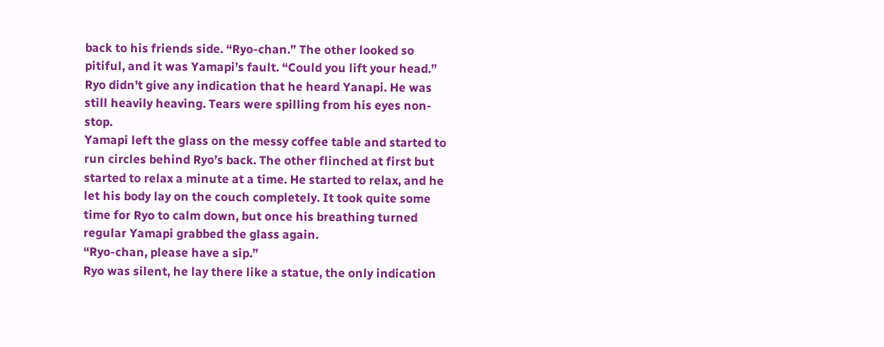back to his friends side. “Ryo-chan.” The other looked so pitiful, and it was Yamapi’s fault. “Could you lift your head.”
Ryo didn’t give any indication that he heard Yanapi. He was still heavily heaving. Tears were spilling from his eyes non-stop.
Yamapi left the glass on the messy coffee table and started to run circles behind Ryo’s back. The other flinched at first but started to relax a minute at a time. He started to relax, and he let his body lay on the couch completely. It took quite some time for Ryo to calm down, but once his breathing turned regular Yamapi grabbed the glass again.
“Ryo-chan, please have a sip.”
Ryo was silent, he lay there like a statue, the only indication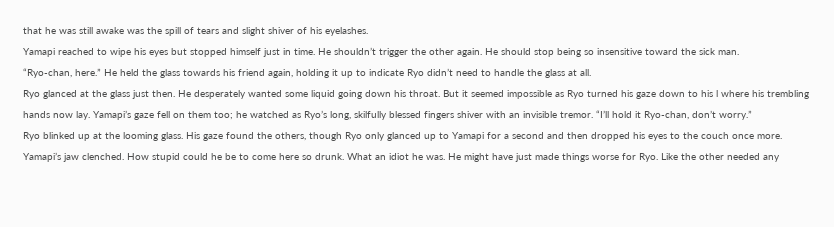that he was still awake was the spill of tears and slight shiver of his eyelashes.
Yamapi reached to wipe his eyes but stopped himself just in time. He shouldn’t trigger the other again. He should stop being so insensitive toward the sick man.
“Ryo-chan, here.” He held the glass towards his friend again, holding it up to indicate Ryo didn’t need to handle the glass at all.
Ryo glanced at the glass just then. He desperately wanted some liquid going down his throat. But it seemed impossible as Ryo turned his gaze down to his l where his trembling hands now lay. Yamapi’s gaze fell on them too; he watched as Ryo’s long, skilfully blessed fingers shiver with an invisible tremor. “I’ll hold it Ryo-chan, don’t worry.”
Ryo blinked up at the looming glass. His gaze found the others, though Ryo only glanced up to Yamapi for a second and then dropped his eyes to the couch once more.
Yamapi’s jaw clenched. How stupid could he be to come here so drunk. What an idiot he was. He might have just made things worse for Ryo. Like the other needed any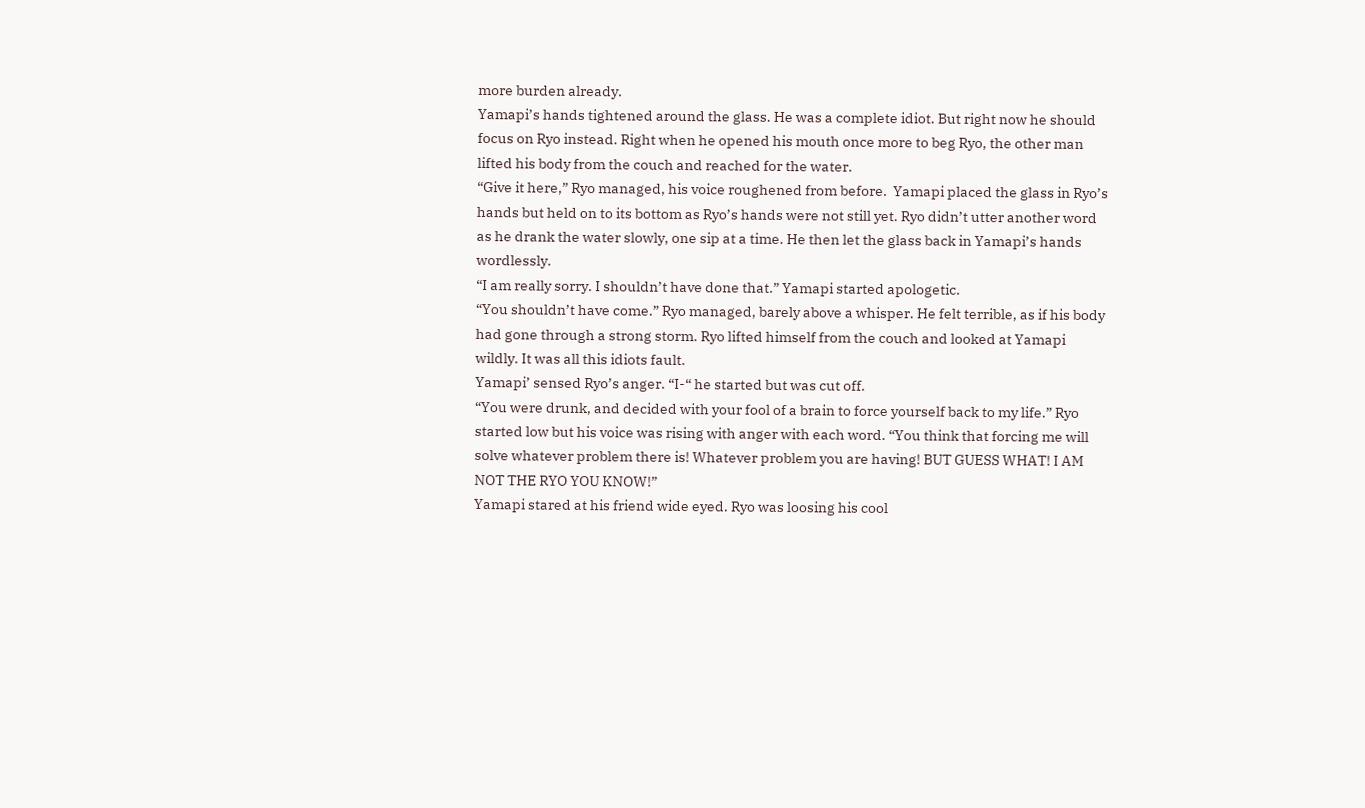more burden already.
Yamapi’s hands tightened around the glass. He was a complete idiot. But right now he should focus on Ryo instead. Right when he opened his mouth once more to beg Ryo, the other man lifted his body from the couch and reached for the water.
“Give it here,” Ryo managed, his voice roughened from before.  Yamapi placed the glass in Ryo’s hands but held on to its bottom as Ryo’s hands were not still yet. Ryo didn’t utter another word as he drank the water slowly, one sip at a time. He then let the glass back in Yamapi’s hands wordlessly.
“I am really sorry. I shouldn’t have done that.” Yamapi started apologetic.
“You shouldn’t have come.” Ryo managed, barely above a whisper. He felt terrible, as if his body had gone through a strong storm. Ryo lifted himself from the couch and looked at Yamapi wildly. It was all this idiots fault.
Yamapi’ sensed Ryo’s anger. “I-“ he started but was cut off.
“You were drunk, and decided with your fool of a brain to force yourself back to my life.” Ryo started low but his voice was rising with anger with each word. “You think that forcing me will solve whatever problem there is! Whatever problem you are having! BUT GUESS WHAT! I AM NOT THE RYO YOU KNOW!”
Yamapi stared at his friend wide eyed. Ryo was loosing his cool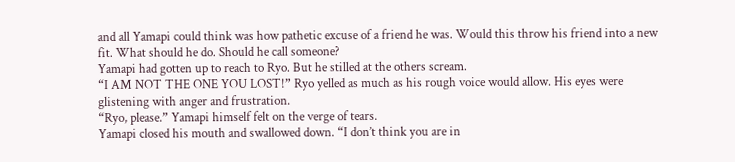and all Yamapi could think was how pathetic excuse of a friend he was. Would this throw his friend into a new fit. What should he do. Should he call someone?
Yamapi had gotten up to reach to Ryo. But he stilled at the others scream.
“I AM NOT THE ONE YOU LOST!” Ryo yelled as much as his rough voice would allow. His eyes were glistening with anger and frustration.
“Ryo, please.” Yamapi himself felt on the verge of tears.
Yamapi closed his mouth and swallowed down. “I don’t think you are in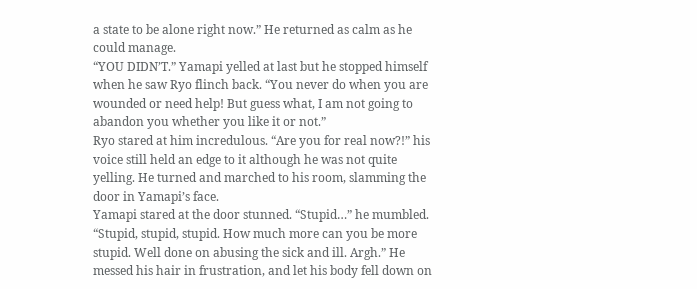a state to be alone right now.” He returned as calm as he could manage.
“YOU DIDN’T.” Yamapi yelled at last but he stopped himself when he saw Ryo flinch back. “You never do when you are wounded or need help! But guess what, I am not going to abandon you whether you like it or not.”
Ryo stared at him incredulous. “Are you for real now?!” his voice still held an edge to it although he was not quite yelling. He turned and marched to his room, slamming the door in Yamapi’s face.
Yamapi stared at the door stunned. “Stupid…” he mumbled. “Stupid, stupid, stupid. How much more can you be more stupid. Well done on abusing the sick and ill. Argh.” He messed his hair in frustration, and let his body fell down on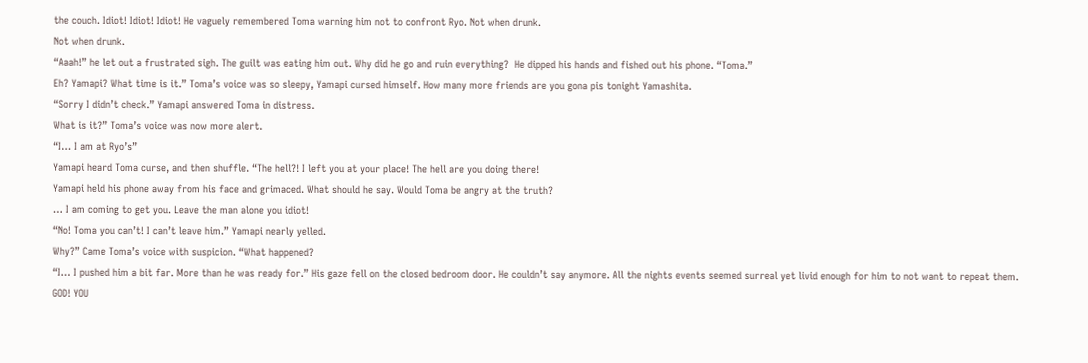the couch. Idiot! Idiot! Idiot! He vaguely remembered Toma warning him not to confront Ryo. Not when drunk.
Not when drunk.
“Aaah!” he let out a frustrated sigh. The guilt was eating him out. Why did he go and ruin everything?  He dipped his hands and fished out his phone. “Toma.”
Eh? Yamapi? What time is it.” Toma’s voice was so sleepy, Yamapi cursed himself. How many more friends are you gona pis tonight Yamashita.
“Sorry I didn’t check.” Yamapi answered Toma in distress.
What is it?” Toma’s voice was now more alert.
“I… I am at Ryo’s”
Yamapi heard Toma curse, and then shuffle. “The hell?! I left you at your place! The hell are you doing there!
Yamapi held his phone away from his face and grimaced. What should he say. Would Toma be angry at the truth?
… I am coming to get you. Leave the man alone you idiot!
“No! Toma you can’t! I can’t leave him.” Yamapi nearly yelled.
Why?” Came Toma’s voice with suspicion. “What happened?
“I… I pushed him a bit far. More than he was ready for.” His gaze fell on the closed bedroom door. He couldn’t say anymore. All the nights events seemed surreal yet livid enough for him to not want to repeat them.
GOD! YOU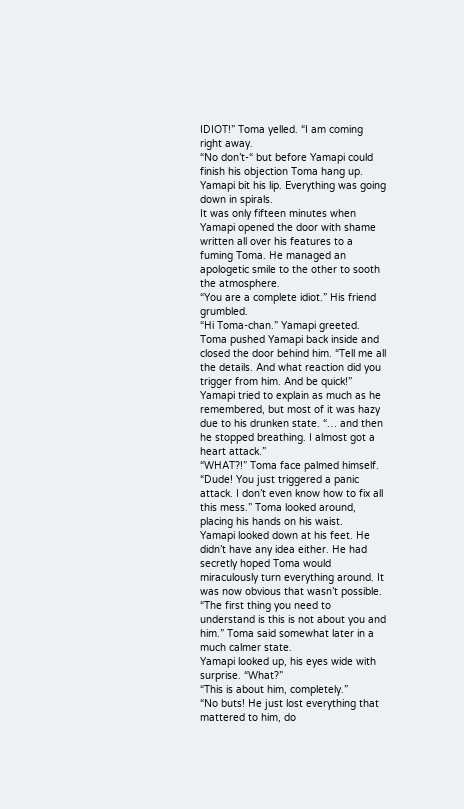IDIOT!” Toma yelled. “I am coming right away.
“No don’t-“ but before Yamapi could finish his objection Toma hang up. Yamapi bit his lip. Everything was going down in spirals.
It was only fifteen minutes when Yamapi opened the door with shame written all over his features to a fuming Toma. He managed an apologetic smile to the other to sooth the atmosphere.
“You are a complete idiot.” His friend grumbled.
“Hi Toma-chan.” Yamapi greeted.
Toma pushed Yamapi back inside and closed the door behind him. “Tell me all the details. And what reaction did you trigger from him. And be quick!”
Yamapi tried to explain as much as he remembered, but most of it was hazy due to his drunken state. “… and then he stopped breathing. I almost got a heart attack.”
“WHAT?!” Toma face palmed himself. “Dude! You just triggered a panic attack. I don’t even know how to fix all this mess.” Toma looked around, placing his hands on his waist.
Yamapi looked down at his feet. He didn’t have any idea either. He had secretly hoped Toma would miraculously turn everything around. It was now obvious that wasn’t possible.
“The first thing you need to understand is this is not about you and him.” Toma said somewhat later in a much calmer state.
Yamapi looked up, his eyes wide with surprise. “What?”
“This is about him, completely.”
“No buts! He just lost everything that mattered to him, do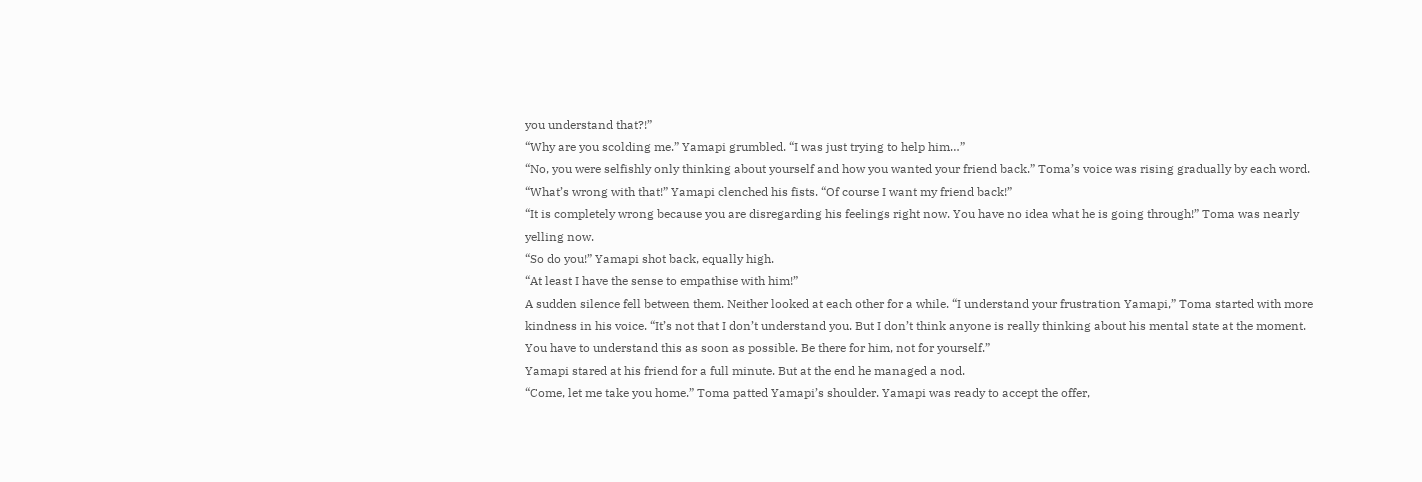you understand that?!”
“Why are you scolding me.” Yamapi grumbled. “I was just trying to help him…”
“No, you were selfishly only thinking about yourself and how you wanted your friend back.” Toma’s voice was rising gradually by each word.
“What’s wrong with that!” Yamapi clenched his fists. “Of course I want my friend back!”
“It is completely wrong because you are disregarding his feelings right now. You have no idea what he is going through!” Toma was nearly yelling now.
“So do you!” Yamapi shot back, equally high.
“At least I have the sense to empathise with him!”
A sudden silence fell between them. Neither looked at each other for a while. “I understand your frustration Yamapi,” Toma started with more kindness in his voice. “It’s not that I don’t understand you. But I don’t think anyone is really thinking about his mental state at the moment. You have to understand this as soon as possible. Be there for him, not for yourself.”
Yamapi stared at his friend for a full minute. But at the end he managed a nod.
“Come, let me take you home.” Toma patted Yamapi’s shoulder. Yamapi was ready to accept the offer,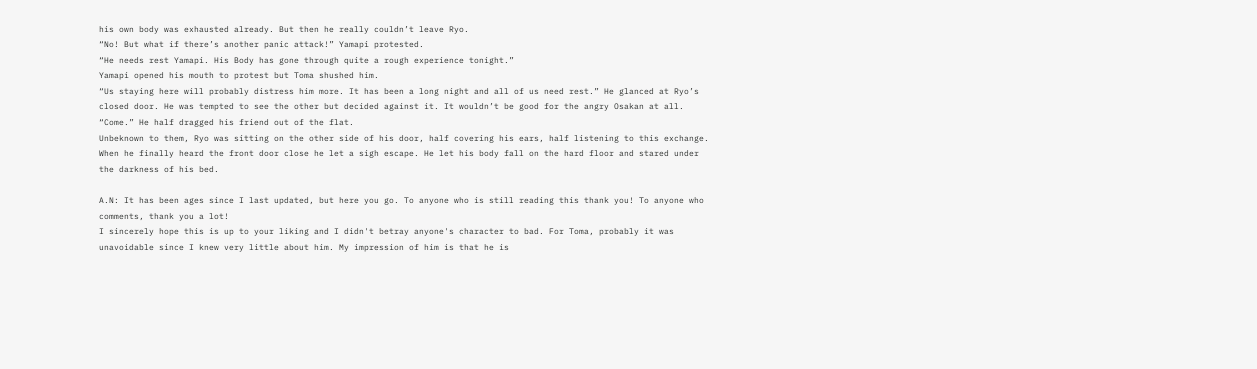his own body was exhausted already. But then he really couldn’t leave Ryo.
“No! But what if there’s another panic attack!” Yamapi protested.
“He needs rest Yamapi. His Body has gone through quite a rough experience tonight.”
Yamapi opened his mouth to protest but Toma shushed him.
“Us staying here will probably distress him more. It has been a long night and all of us need rest.” He glanced at Ryo’s closed door. He was tempted to see the other but decided against it. It wouldn’t be good for the angry Osakan at all. “Come.” He half dragged his friend out of the flat.
Unbeknown to them, Ryo was sitting on the other side of his door, half covering his ears, half listening to this exchange. When he finally heard the front door close he let a sigh escape. He let his body fall on the hard floor and stared under the darkness of his bed.

A.N: It has been ages since I last updated, but here you go. To anyone who is still reading this thank you! To anyone who comments, thank you a lot!
I sincerely hope this is up to your liking and I didn't betray anyone's character to bad. For Toma, probably it was unavoidable since I knew very little about him. My impression of him is that he is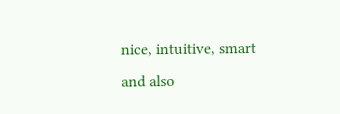nice, intuitive, smart and also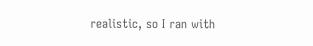realistic, so I ran with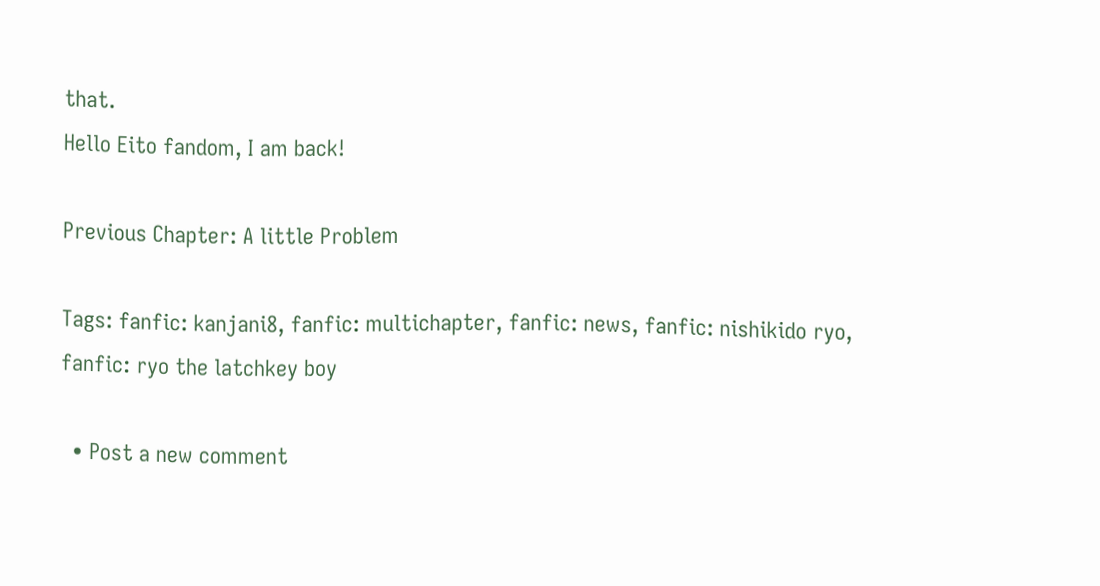that.
Hello Eito fandom, I am back!

Previous Chapter: A little Problem

Tags: fanfic: kanjani8, fanfic: multichapter, fanfic: news, fanfic: nishikido ryo, fanfic: ryo the latchkey boy

  • Post a new comment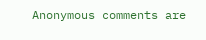Anonymous comments are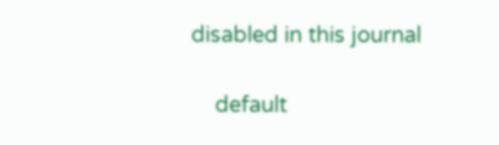disabled in this journal

    default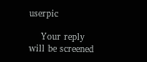userpic

    Your reply will be screened